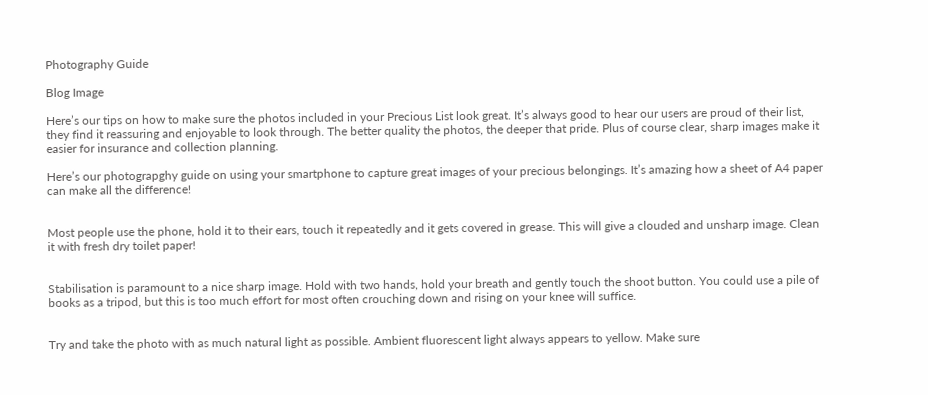Photography Guide

Blog Image

Here’s our tips on how to make sure the photos included in your Precious List look great. It’s always good to hear our users are proud of their list, they find it reassuring and enjoyable to look through. The better quality the photos, the deeper that pride. Plus of course clear, sharp images make it easier for insurance and collection planning.

Here’s our photograpghy guide on using your smartphone to capture great images of your precious belongings. It’s amazing how a sheet of A4 paper can make all the difference!


Most people use the phone, hold it to their ears, touch it repeatedly and it gets covered in grease. This will give a clouded and unsharp image. Clean it with fresh dry toilet paper!


Stabilisation is paramount to a nice sharp image. Hold with two hands, hold your breath and gently touch the shoot button. You could use a pile of books as a tripod, but this is too much effort for most often crouching down and rising on your knee will suffice.


Try and take the photo with as much natural light as possible. Ambient fluorescent light always appears to yellow. Make sure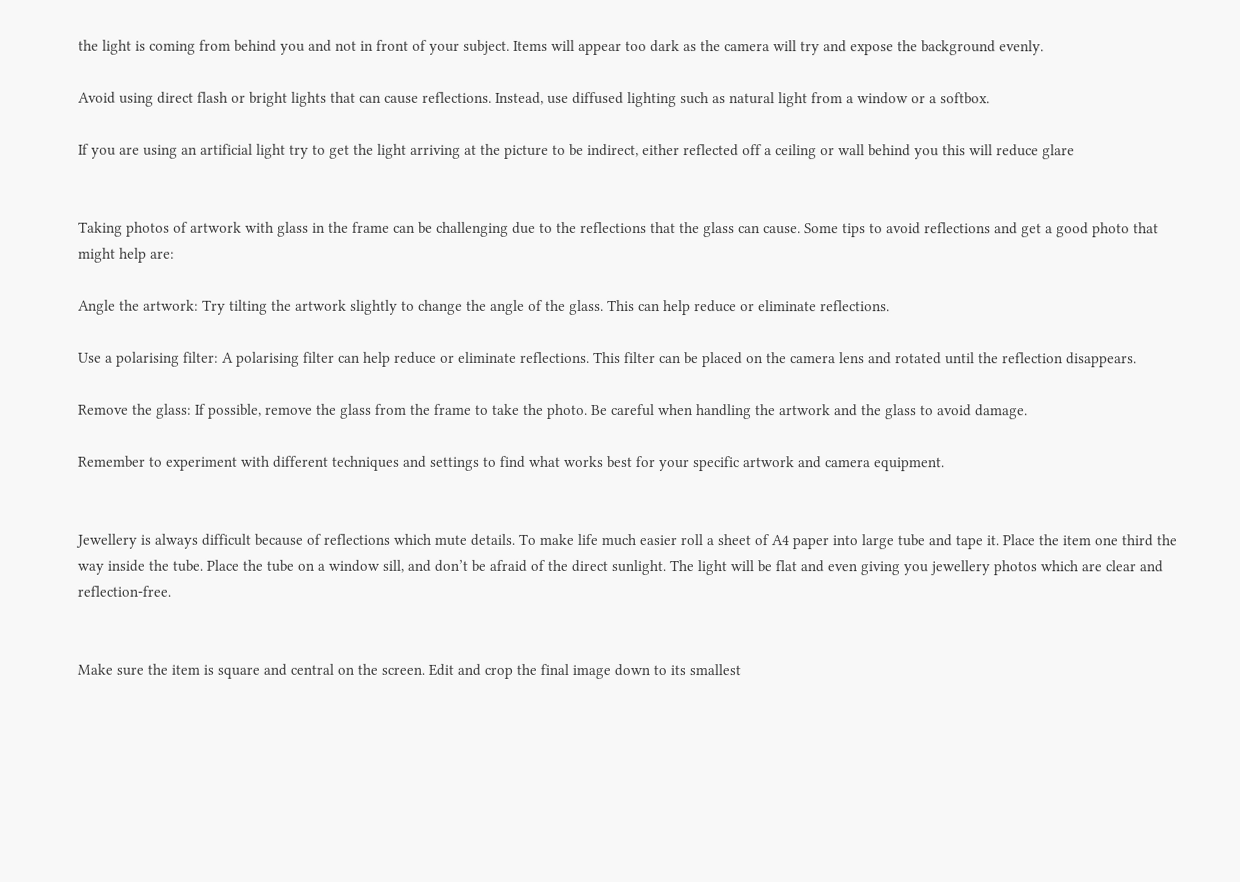the light is coming from behind you and not in front of your subject. Items will appear too dark as the camera will try and expose the background evenly.

Avoid using direct flash or bright lights that can cause reflections. Instead, use diffused lighting such as natural light from a window or a softbox.

If you are using an artificial light try to get the light arriving at the picture to be indirect, either reflected off a ceiling or wall behind you this will reduce glare


Taking photos of artwork with glass in the frame can be challenging due to the reflections that the glass can cause. Some tips to avoid reflections and get a good photo that might help are:

Angle the artwork: Try tilting the artwork slightly to change the angle of the glass. This can help reduce or eliminate reflections.

Use a polarising filter: A polarising filter can help reduce or eliminate reflections. This filter can be placed on the camera lens and rotated until the reflection disappears.

Remove the glass: If possible, remove the glass from the frame to take the photo. Be careful when handling the artwork and the glass to avoid damage.

Remember to experiment with different techniques and settings to find what works best for your specific artwork and camera equipment.


Jewellery is always difficult because of reflections which mute details. To make life much easier roll a sheet of A4 paper into large tube and tape it. Place the item one third the way inside the tube. Place the tube on a window sill, and don’t be afraid of the direct sunlight. The light will be flat and even giving you jewellery photos which are clear and reflection-free.


Make sure the item is square and central on the screen. Edit and crop the final image down to its smallest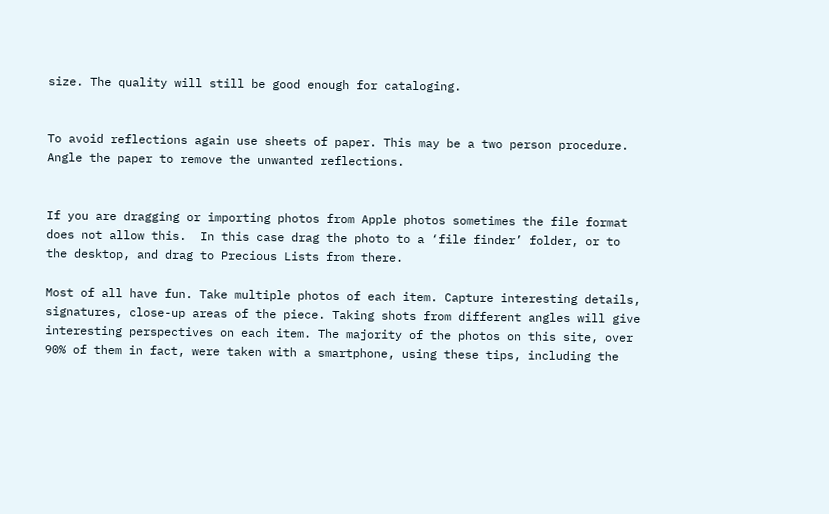size. The quality will still be good enough for cataloging.


To avoid reflections again use sheets of paper. This may be a two person procedure. Angle the paper to remove the unwanted reflections.


If you are dragging or importing photos from Apple photos sometimes the file format does not allow this.  In this case drag the photo to a ‘file finder’ folder, or to the desktop, and drag to Precious Lists from there.

Most of all have fun. Take multiple photos of each item. Capture interesting details, signatures, close-up areas of the piece. Taking shots from different angles will give interesting perspectives on each item. The majority of the photos on this site, over 90% of them in fact, were taken with a smartphone, using these tips, including the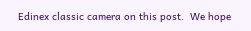Edinex classic camera on this post.  We hope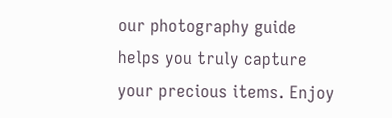our photography guide helps you truly capture your precious items. Enjoy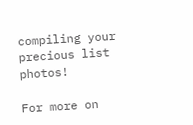compiling your precious list photos!

For more on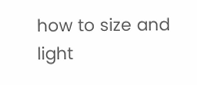how to size and light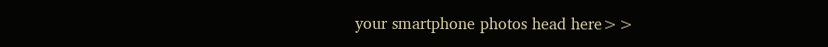your smartphone photos head here>>